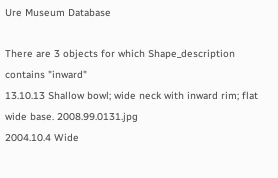Ure Museum Database

There are 3 objects for which Shape_description contains "inward"
13.10.13 Shallow bowl; wide neck with inward rim; flat wide base. 2008.99.0131.jpg
2004.10.4 Wide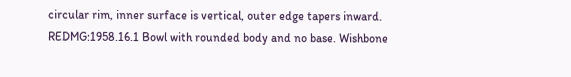circular rim, inner surface is vertical, outer edge tapers inward.
REDMG:1958.16.1 Bowl with rounded body and no base. Wishbone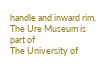handle and inward rim.
The Ure Museum is part of
The University of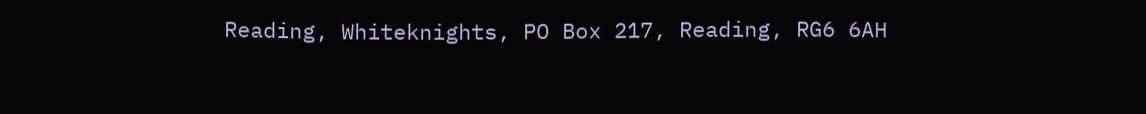Reading, Whiteknights, PO Box 217, Reading, RG6 6AH